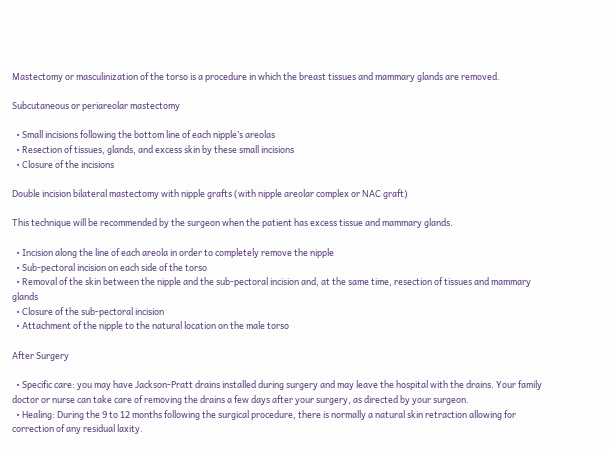Mastectomy or masculinization of the torso is a procedure in which the breast tissues and mammary glands are removed.

Subcutaneous or periareolar mastectomy

  • Small incisions following the bottom line of each nipple’s areolas
  • Resection of tissues, glands, and excess skin by these small incisions
  • Closure of the incisions

Double incision bilateral mastectomy with nipple grafts (with nipple areolar complex or NAC graft)

This technique will be recommended by the surgeon when the patient has excess tissue and mammary glands.

  • Incision along the line of each areola in order to completely remove the nipple
  • Sub-pectoral incision on each side of the torso
  • Removal of the skin between the nipple and the sub-pectoral incision and, at the same time, resection of tissues and mammary glands
  • Closure of the sub-pectoral incision
  • Attachment of the nipple to the natural location on the male torso

After Surgery

  • Specific care: you may have Jackson-Pratt drains installed during surgery and may leave the hospital with the drains. Your family doctor or nurse can take care of removing the drains a few days after your surgery, as directed by your surgeon.
  • Healing: During the 9 to 12 months following the surgical procedure, there is normally a natural skin retraction allowing for correction of any residual laxity.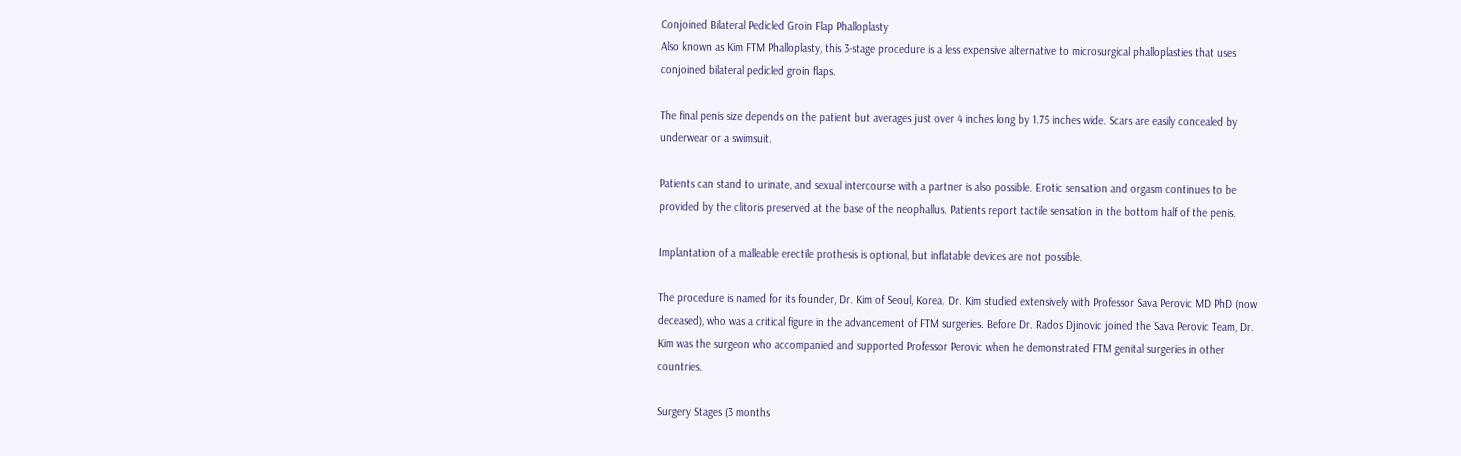Conjoined Bilateral Pedicled Groin Flap Phalloplasty
Also known as Kim FTM Phalloplasty, this 3-stage procedure is a less expensive alternative to microsurgical phalloplasties that uses conjoined bilateral pedicled groin flaps.

The final penis size depends on the patient but averages just over 4 inches long by 1.75 inches wide. Scars are easily concealed by underwear or a swimsuit.

Patients can stand to urinate, and sexual intercourse with a partner is also possible. Erotic sensation and orgasm continues to be provided by the clitoris preserved at the base of the neophallus. Patients report tactile sensation in the bottom half of the penis.

Implantation of a malleable erectile prothesis is optional, but inflatable devices are not possible.

The procedure is named for its founder, Dr. Kim of Seoul, Korea. Dr. Kim studied extensively with Professor Sava Perovic MD PhD (now deceased), who was a critical figure in the advancement of FTM surgeries. Before Dr. Rados Djinovic joined the Sava Perovic Team, Dr. Kim was the surgeon who accompanied and supported Professor Perovic when he demonstrated FTM genital surgeries in other countries.

Surgery Stages (3 months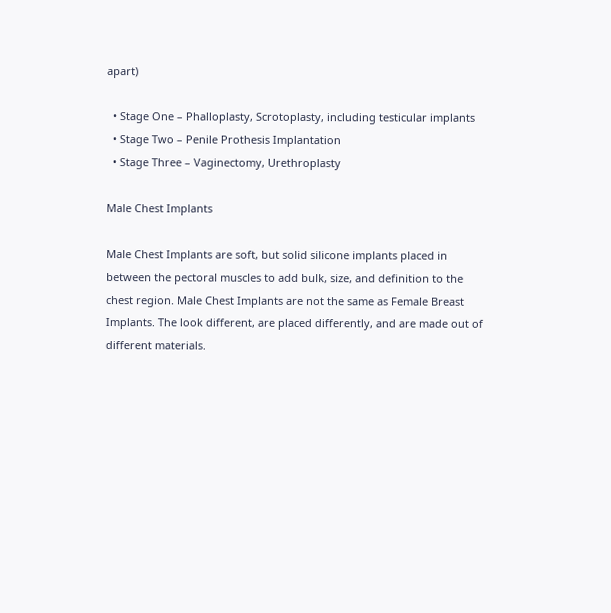apart)

  • Stage One – Phalloplasty, Scrotoplasty, including testicular implants
  • Stage Two – Penile Prothesis Implantation
  • Stage Three – Vaginectomy, Urethroplasty

Male Chest Implants

Male Chest Implants are soft, but solid silicone implants placed in between the pectoral muscles to add bulk, size, and definition to the chest region. Male Chest Implants are not the same as Female Breast Implants. The look different, are placed differently, and are made out of different materials.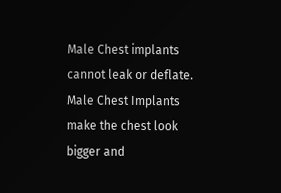Male Chest implants cannot leak or deflate. Male Chest Implants make the chest look bigger and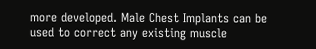more developed. Male Chest Implants can be used to correct any existing muscle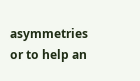asymmetries or to help an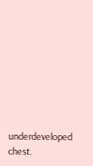underdeveloped chest.